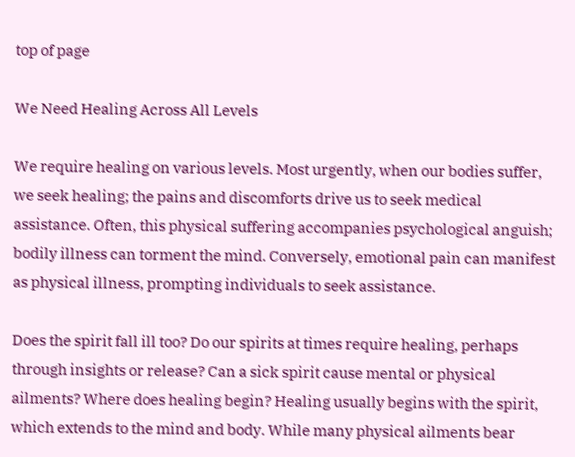top of page

We Need Healing Across All Levels

We require healing on various levels. Most urgently, when our bodies suffer, we seek healing; the pains and discomforts drive us to seek medical assistance. Often, this physical suffering accompanies psychological anguish; bodily illness can torment the mind. Conversely, emotional pain can manifest as physical illness, prompting individuals to seek assistance.

Does the spirit fall ill too? Do our spirits at times require healing, perhaps through insights or release? Can a sick spirit cause mental or physical ailments? Where does healing begin? Healing usually begins with the spirit, which extends to the mind and body. While many physical ailments bear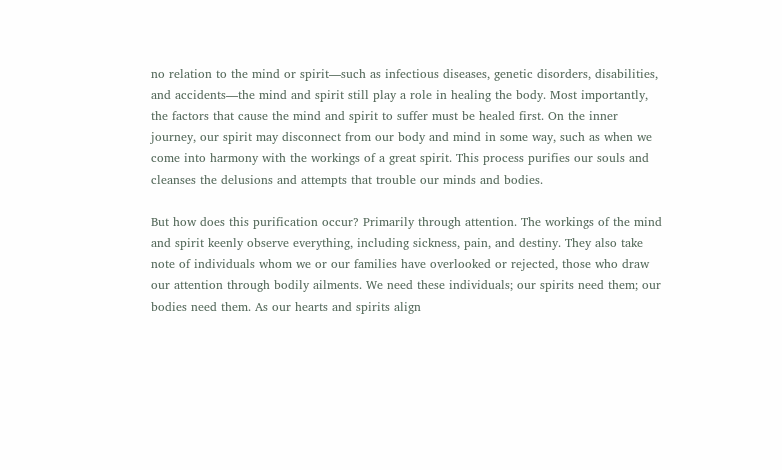no relation to the mind or spirit—such as infectious diseases, genetic disorders, disabilities, and accidents—the mind and spirit still play a role in healing the body. Most importantly, the factors that cause the mind and spirit to suffer must be healed first. On the inner journey, our spirit may disconnect from our body and mind in some way, such as when we come into harmony with the workings of a great spirit. This process purifies our souls and cleanses the delusions and attempts that trouble our minds and bodies.

But how does this purification occur? Primarily through attention. The workings of the mind and spirit keenly observe everything, including sickness, pain, and destiny. They also take note of individuals whom we or our families have overlooked or rejected, those who draw our attention through bodily ailments. We need these individuals; our spirits need them; our bodies need them. As our hearts and spirits align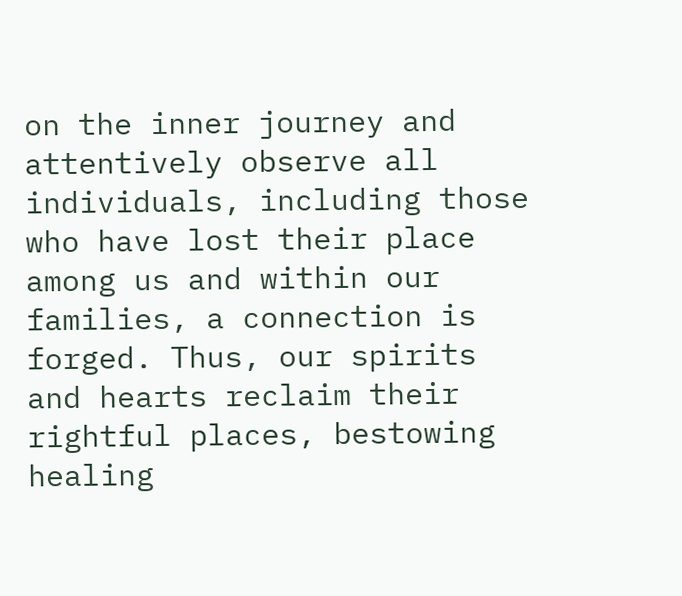on the inner journey and attentively observe all individuals, including those who have lost their place among us and within our families, a connection is forged. Thus, our spirits and hearts reclaim their rightful places, bestowing healing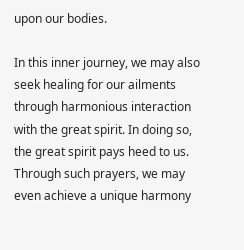upon our bodies.

In this inner journey, we may also seek healing for our ailments through harmonious interaction with the great spirit. In doing so, the great spirit pays heed to us. Through such prayers, we may even achieve a unique harmony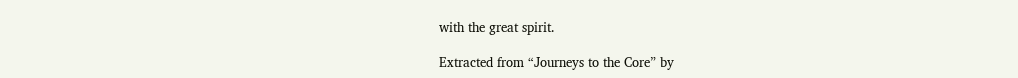with the great spirit.

Extracted from “Journeys to the Core” by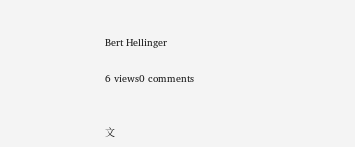Bert Hellinger

6 views0 comments


文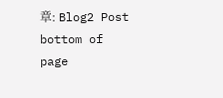章: Blog2 Post
bottom of page